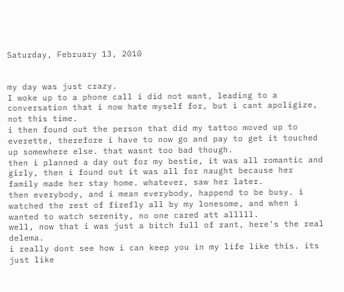Saturday, February 13, 2010


my day was just crazy.
I woke up to a phone call i did not want, leading to a conversation that i now hate myself for, but i cant apoligize, not this time.
i then found out the person that did my tattoo moved up to everette, therefore i have to now go and pay to get it touched up somewhere else. that wasnt too bad though.
then i planned a day out for my bestie, it was all romantic and girly, then i found out it was all for naught because her family made her stay home. whatever, saw her later.
then everybody, and i mean everybody, happend to be busy. i watched the rest of firefly all by my lonesome, and when i wanted to watch serenity, no one cared att alllll.
well, now that i was just a bitch full of rant, here's the real delema.
i really dont see how i can keep you in my life like this. its just like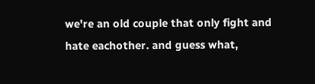we're an old couple that only fight and hate eachother. and guess what,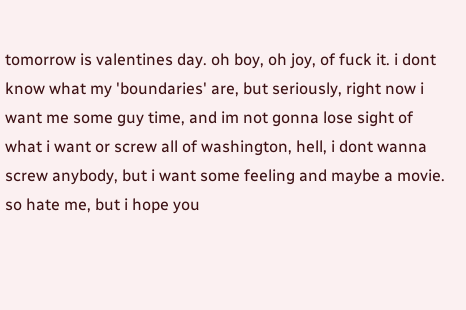tomorrow is valentines day. oh boy, oh joy, of fuck it. i dont know what my 'boundaries' are, but seriously, right now i want me some guy time, and im not gonna lose sight of what i want or screw all of washington, hell, i dont wanna screw anybody, but i want some feeling and maybe a movie. so hate me, but i hope you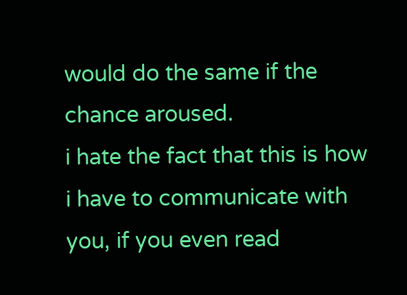would do the same if the chance aroused.
i hate the fact that this is how i have to communicate with you, if you even read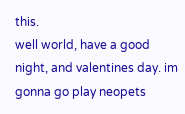this.
well world, have a good night, and valentines day. im gonna go play neopets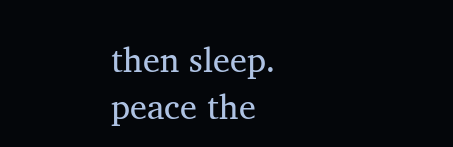then sleep. peace the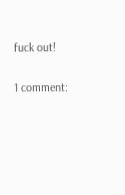fuck out!

1 comment: